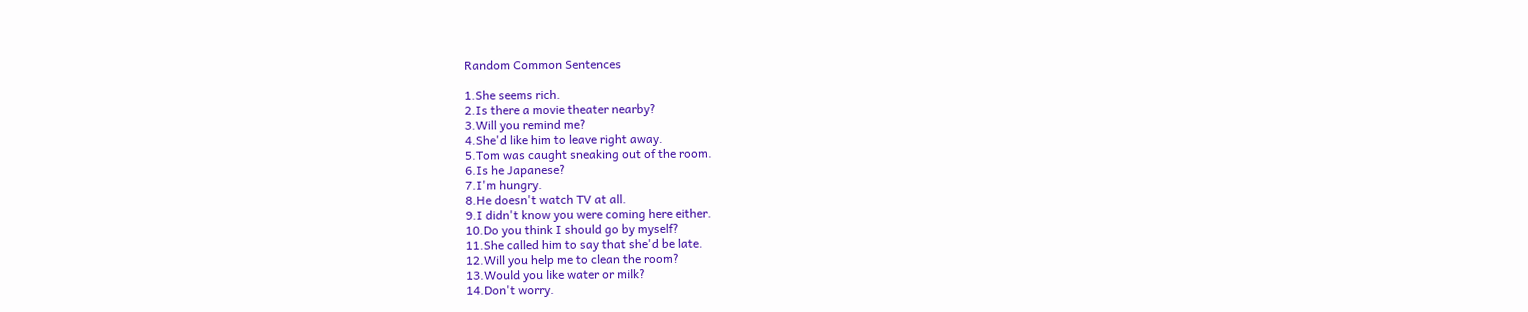Random Common Sentences

1.She seems rich.
2.Is there a movie theater nearby?
3.Will you remind me?
4.She'd like him to leave right away.
5.Tom was caught sneaking out of the room.
6.Is he Japanese?
7.I'm hungry.
8.He doesn't watch TV at all.
9.I didn't know you were coming here either.
10.Do you think I should go by myself?
11.She called him to say that she'd be late.
12.Will you help me to clean the room?
13.Would you like water or milk?
14.Don't worry.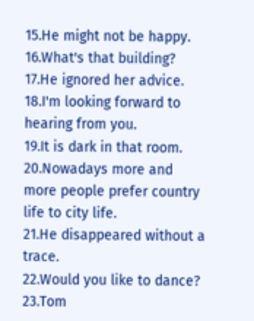15.He might not be happy.
16.What's that building?
17.He ignored her advice.
18.I'm looking forward to hearing from you.
19.It is dark in that room.
20.Nowadays more and more people prefer country life to city life.
21.He disappeared without a trace.
22.Would you like to dance?
23.Tom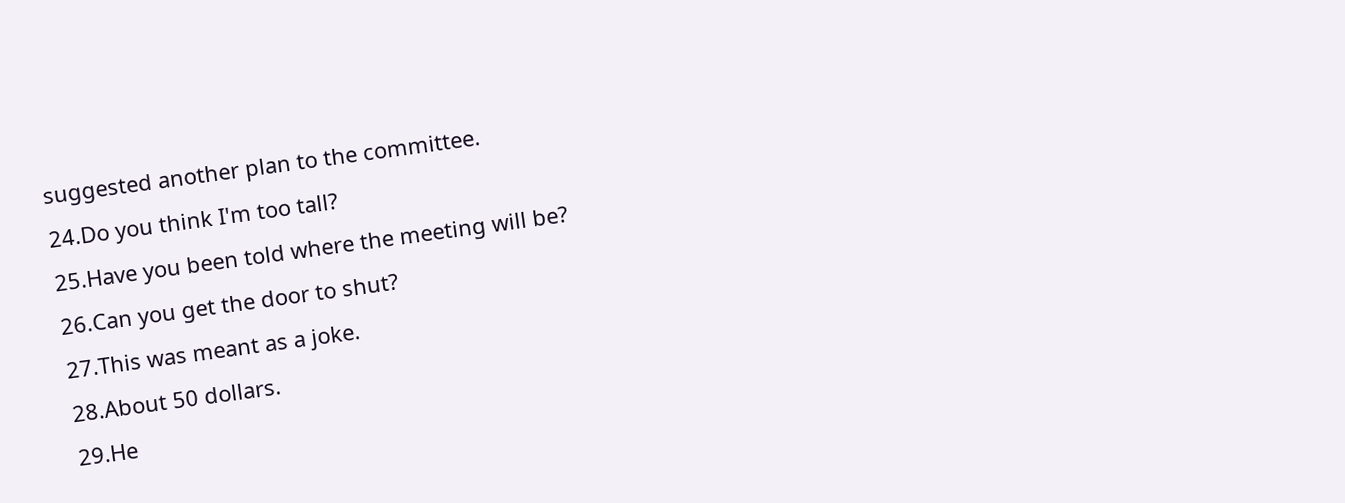suggested another plan to the committee.
24.Do you think I'm too tall?
25.Have you been told where the meeting will be?
26.Can you get the door to shut?
27.This was meant as a joke.
28.About 50 dollars.
29.He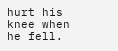hurt his knee when he fell.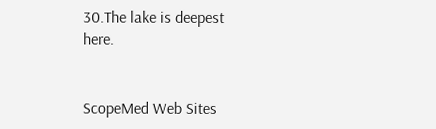30.The lake is deepest here.


ScopeMed Web Sites